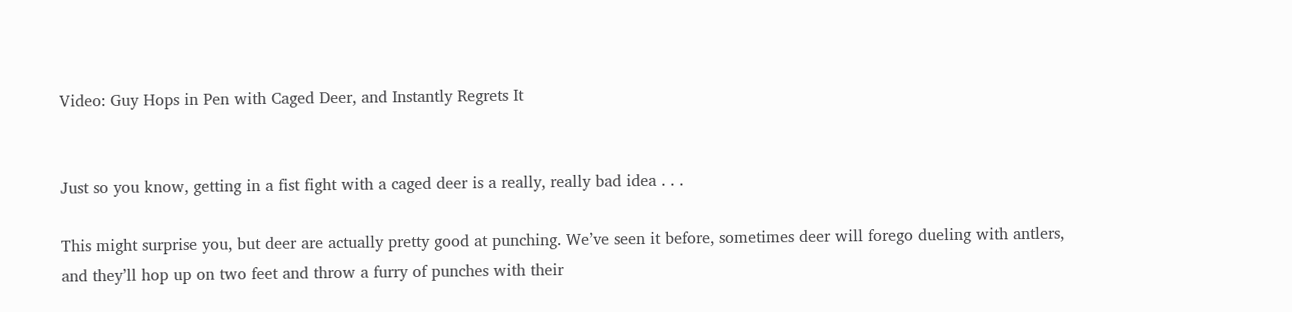Video: Guy Hops in Pen with Caged Deer, and Instantly Regrets It


Just so you know, getting in a fist fight with a caged deer is a really, really bad idea . . .

This might surprise you, but deer are actually pretty good at punching. We’ve seen it before, sometimes deer will forego dueling with antlers, and they’ll hop up on two feet and throw a furry of punches with their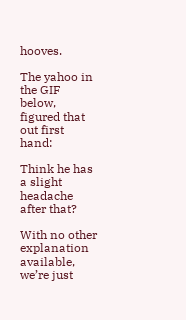hooves.

The yahoo in the GIF below, figured that out first hand:

Think he has a slight headache after that?

With no other explanation available, we’re just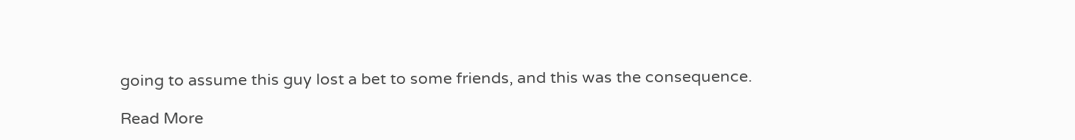going to assume this guy lost a bet to some friends, and this was the consequence.

Read More